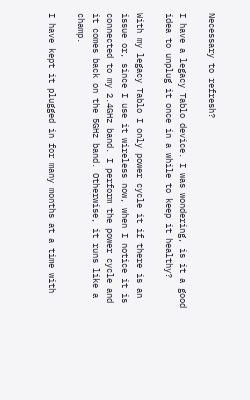Necessary to refresh?

I have a legacy Tablo device. I was wondering, is it a good idea to unplug it once in a while to keep it healthy?

With my legacy Tablo I only power cycle it if there is an issue or, since I use it wireless now, when I notice it is connected to my 2.4GHz band. I perform the power cycle and it comes back on the 5GHz band. Otherwise, it runs like a champ.

I have kept it plugged in for many months at a time with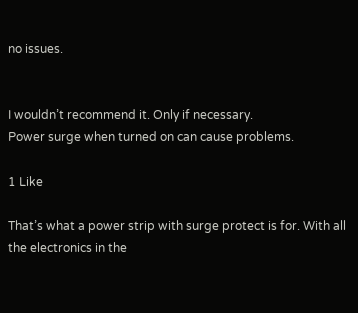no issues.


I wouldn’t recommend it. Only if necessary.
Power surge when turned on can cause problems.

1 Like

That’s what a power strip with surge protect is for. With all the electronics in the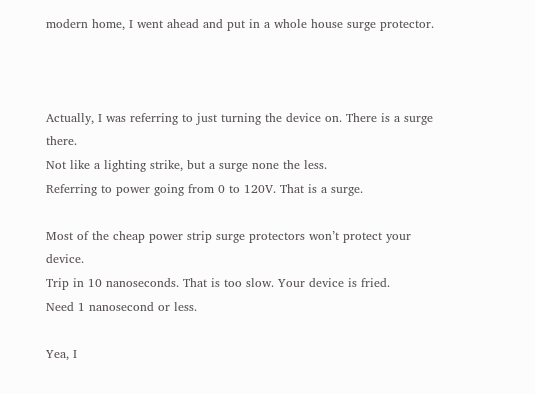modern home, I went ahead and put in a whole house surge protector.



Actually, I was referring to just turning the device on. There is a surge there.
Not like a lighting strike, but a surge none the less.
Referring to power going from 0 to 120V. That is a surge.

Most of the cheap power strip surge protectors won’t protect your device.
Trip in 10 nanoseconds. That is too slow. Your device is fried.
Need 1 nanosecond or less.

Yea, I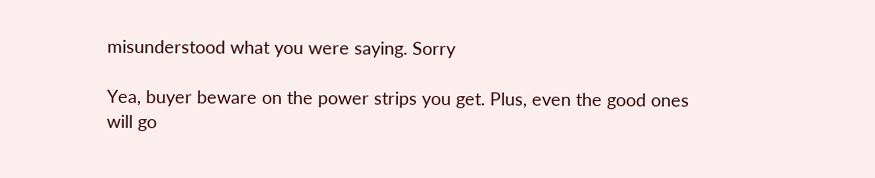misunderstood what you were saying. Sorry

Yea, buyer beware on the power strips you get. Plus, even the good ones will go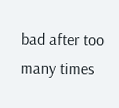bad after too many times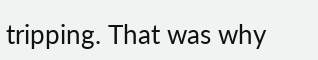tripping. That was why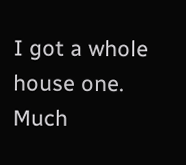I got a whole house one. Much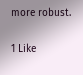more robust.

1 Like